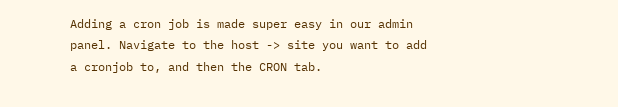Adding a cron job is made super easy in our admin panel. Navigate to the host -> site you want to add a cronjob to, and then the CRON tab.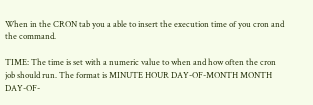When in the CRON tab you a able to insert the execution time of you cron and the command.

TIME: The time is set with a numeric value to when and how often the cron job should run. The format is MINUTE HOUR DAY-OF-MONTH MONTH DAY-OF-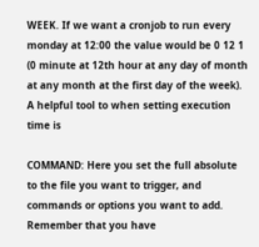WEEK. If we want a cronjob to run every monday at 12:00 the value would be 0 12 1 (0 minute at 12th hour at any day of month at any month at the first day of the week). A helpful tool to when setting execution time is

COMMAND: Here you set the full absolute to the file you want to trigger, and commands or options you want to add. Remember that you have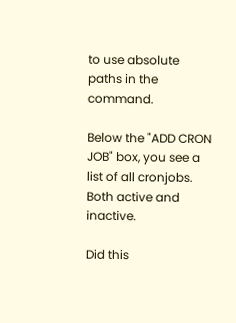to use absolute paths in the command.

Below the "ADD CRON JOB" box, you see a list of all cronjobs. Both active and inactive.

Did this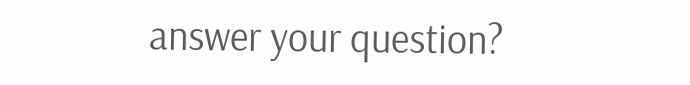answer your question?